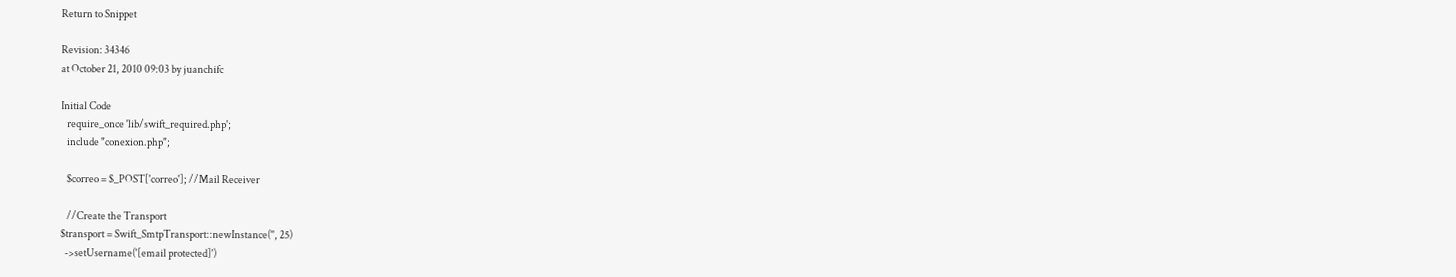Return to Snippet

Revision: 34346
at October 21, 2010 09:03 by juanchifc

Initial Code
   require_once 'lib/swift_required.php';
   include "conexion.php";

   $correo = $_POST['correo']; //Mail Receiver

   //Create the Transport
$transport = Swift_SmtpTransport::newInstance('', 25)
  ->setUsername('[email protected]')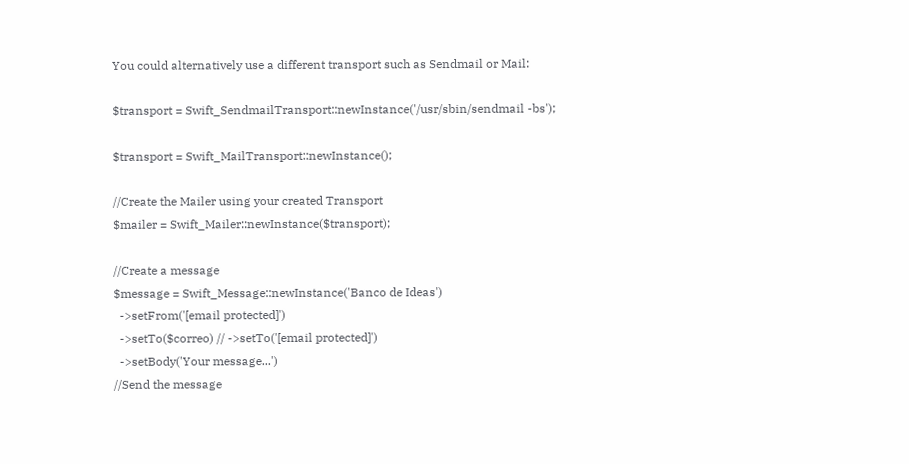You could alternatively use a different transport such as Sendmail or Mail:

$transport = Swift_SendmailTransport::newInstance('/usr/sbin/sendmail -bs');

$transport = Swift_MailTransport::newInstance();

//Create the Mailer using your created Transport
$mailer = Swift_Mailer::newInstance($transport);

//Create a message
$message = Swift_Message::newInstance('Banco de Ideas')
  ->setFrom('[email protected]')
  ->setTo($correo) // ->setTo('[email protected]')
  ->setBody('Your message...')
//Send the message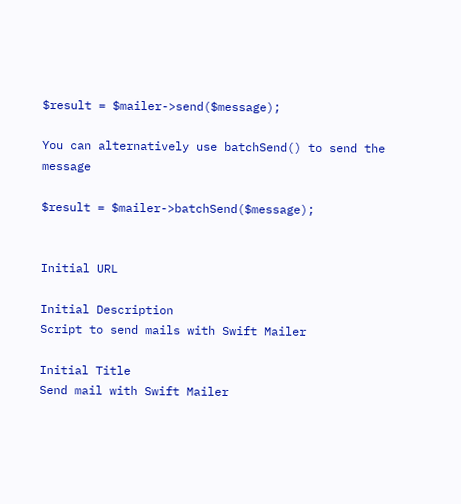$result = $mailer->send($message);

You can alternatively use batchSend() to send the message

$result = $mailer->batchSend($message);


Initial URL

Initial Description
Script to send mails with Swift Mailer

Initial Title
Send mail with Swift Mailer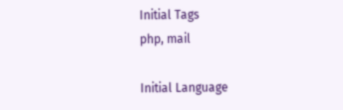Initial Tags
php, mail

Initial Language